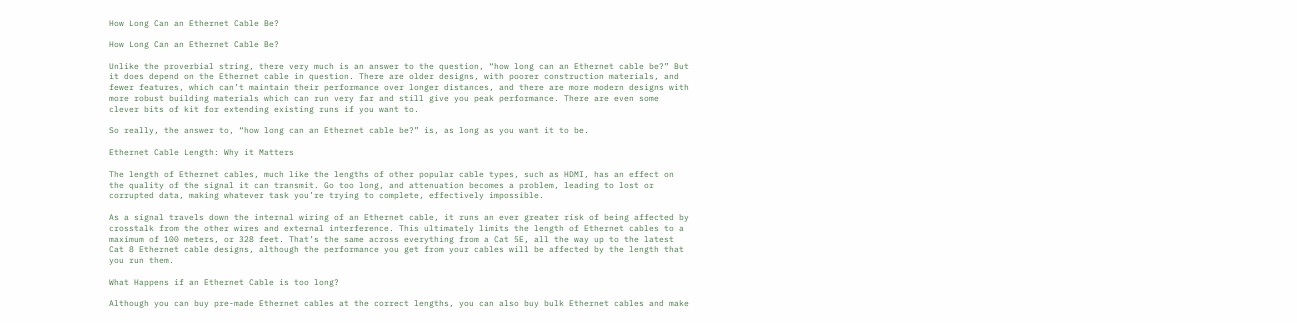How Long Can an Ethernet Cable Be?

How Long Can an Ethernet Cable Be?

Unlike the proverbial string, there very much is an answer to the question, “how long can an Ethernet cable be?” But it does depend on the Ethernet cable in question. There are older designs, with poorer construction materials, and fewer features, which can’t maintain their performance over longer distances, and there are more modern designs with more robust building materials which can run very far and still give you peak performance. There are even some clever bits of kit for extending existing runs if you want to.

So really, the answer to, “how long can an Ethernet cable be?” is, as long as you want it to be.

Ethernet Cable Length: Why it Matters

The length of Ethernet cables, much like the lengths of other popular cable types, such as HDMI, has an effect on the quality of the signal it can transmit. Go too long, and attenuation becomes a problem, leading to lost or corrupted data, making whatever task you’re trying to complete, effectively impossible.

As a signal travels down the internal wiring of an Ethernet cable, it runs an ever greater risk of being affected by crosstalk from the other wires and external interference. This ultimately limits the length of Ethernet cables to a maximum of 100 meters, or 328 feet. That’s the same across everything from a Cat 5E, all the way up to the latest Cat 8 Ethernet cable designs, although the performance you get from your cables will be affected by the length that you run them.

What Happens if an Ethernet Cable is too long?

Although you can buy pre-made Ethernet cables at the correct lengths, you can also buy bulk Ethernet cables and make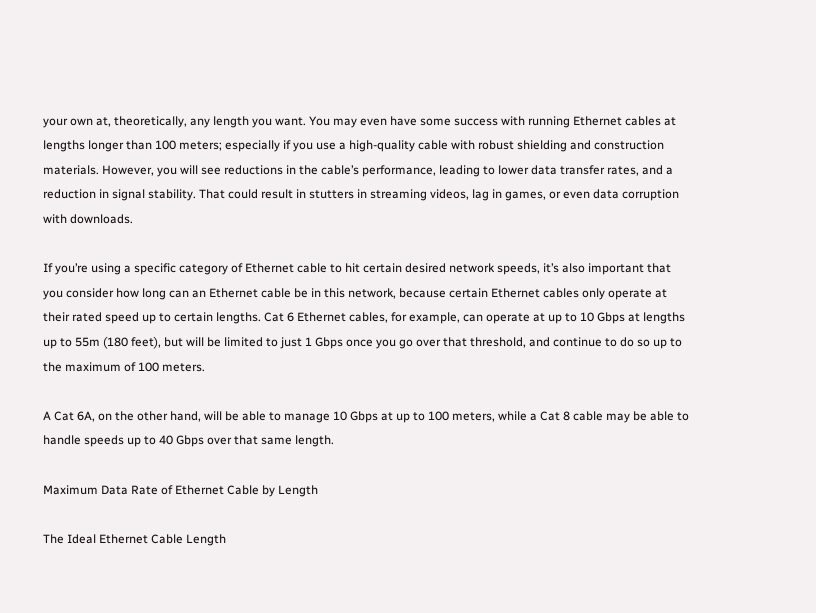your own at, theoretically, any length you want. You may even have some success with running Ethernet cables at lengths longer than 100 meters; especially if you use a high-quality cable with robust shielding and construction materials. However, you will see reductions in the cable’s performance, leading to lower data transfer rates, and a reduction in signal stability. That could result in stutters in streaming videos, lag in games, or even data corruption with downloads.

If you’re using a specific category of Ethernet cable to hit certain desired network speeds, it’s also important that you consider how long can an Ethernet cable be in this network, because certain Ethernet cables only operate at their rated speed up to certain lengths. Cat 6 Ethernet cables, for example, can operate at up to 10 Gbps at lengths up to 55m (180 feet), but will be limited to just 1 Gbps once you go over that threshold, and continue to do so up to the maximum of 100 meters.

A Cat 6A, on the other hand, will be able to manage 10 Gbps at up to 100 meters, while a Cat 8 cable may be able to handle speeds up to 40 Gbps over that same length.

Maximum Data Rate of Ethernet Cable by Length

The Ideal Ethernet Cable Length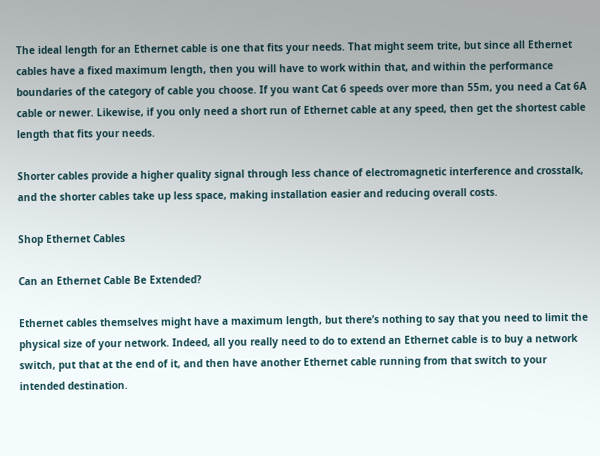The ideal length for an Ethernet cable is one that fits your needs. That might seem trite, but since all Ethernet cables have a fixed maximum length, then you will have to work within that, and within the performance boundaries of the category of cable you choose. If you want Cat 6 speeds over more than 55m, you need a Cat 6A cable or newer. Likewise, if you only need a short run of Ethernet cable at any speed, then get the shortest cable length that fits your needs.

Shorter cables provide a higher quality signal through less chance of electromagnetic interference and crosstalk, and the shorter cables take up less space, making installation easier and reducing overall costs.

Shop Ethernet Cables

Can an Ethernet Cable Be Extended?

Ethernet cables themselves might have a maximum length, but there’s nothing to say that you need to limit the physical size of your network. Indeed, all you really need to do to extend an Ethernet cable is to buy a network switch, put that at the end of it, and then have another Ethernet cable running from that switch to your intended destination.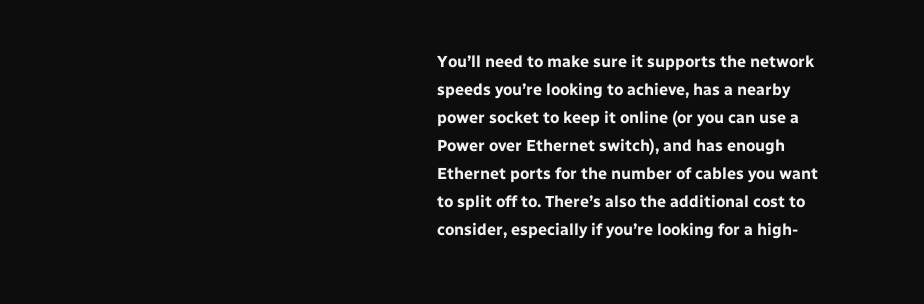You’ll need to make sure it supports the network speeds you’re looking to achieve, has a nearby power socket to keep it online (or you can use a Power over Ethernet switch), and has enough Ethernet ports for the number of cables you want to split off to. There’s also the additional cost to consider, especially if you’re looking for a high-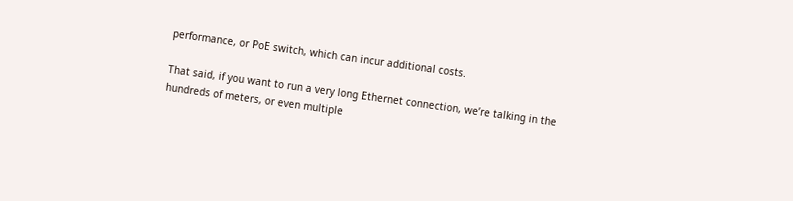performance, or PoE switch, which can incur additional costs.

That said, if you want to run a very long Ethernet connection, we’re talking in the hundreds of meters, or even multiple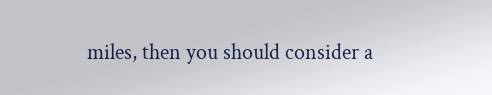miles, then you should consider a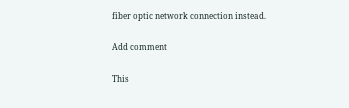fiber optic network connection instead.

Add comment

This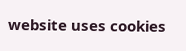website uses cookies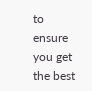to ensure you get the best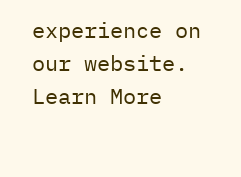experience on our website. Learn More